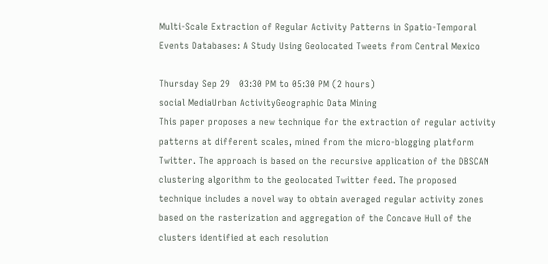Multi-Scale Extraction of Regular Activity Patterns in Spatio-Temporal Events Databases: A Study Using Geolocated Tweets from Central Mexico

Thursday Sep 29   03:30 PM to 05:30 PM (2 hours)
social MediaUrban ActivityGeographic Data Mining
This paper proposes a new technique for the extraction of regular activity patterns at different scales, mined from the micro-blogging platform Twitter. The approach is based on the recursive application of the DBSCAN clustering algorithm to the geolocated Twitter feed. The proposed technique includes a novel way to obtain averaged regular activity zones based on the rasterization and aggregation of the Concave Hull of the clusters identified at each resolution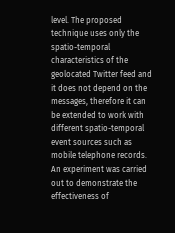level. The proposed technique uses only the spatio-temporal characteristics of the geolocated Twitter feed and it does not depend on the messages, therefore it can be extended to work with different spatio-temporal event sources such as mobile telephone records. An experiment was carried out to demonstrate the effectiveness of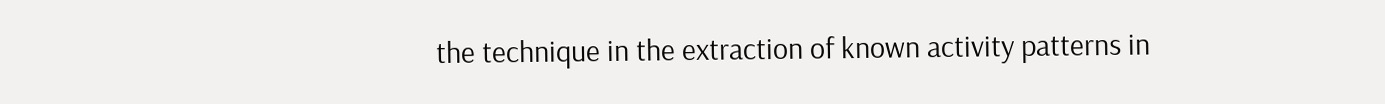the technique in the extraction of known activity patterns in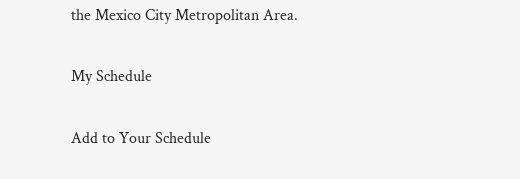the Mexico City Metropolitan Area.

My Schedule

Add to Your Schedule